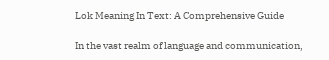Lok Meaning In Text: A Comprehensive Guide

In the vast realm of language and communication,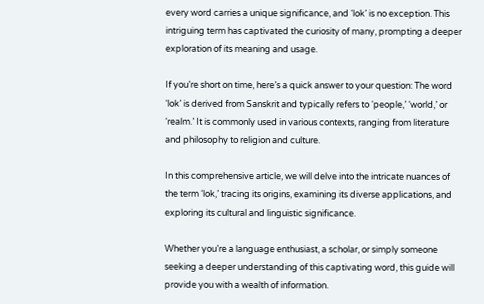every word carries a unique significance, and ‘lok’ is no exception. This intriguing term has captivated the curiosity of many, prompting a deeper exploration of its meaning and usage.

If you’re short on time, here’s a quick answer to your question: The word ‘lok’ is derived from Sanskrit and typically refers to ‘people,’ ‘world,’ or ‘realm.’ It is commonly used in various contexts, ranging from literature and philosophy to religion and culture.

In this comprehensive article, we will delve into the intricate nuances of the term ‘lok,’ tracing its origins, examining its diverse applications, and exploring its cultural and linguistic significance.

Whether you’re a language enthusiast, a scholar, or simply someone seeking a deeper understanding of this captivating word, this guide will provide you with a wealth of information.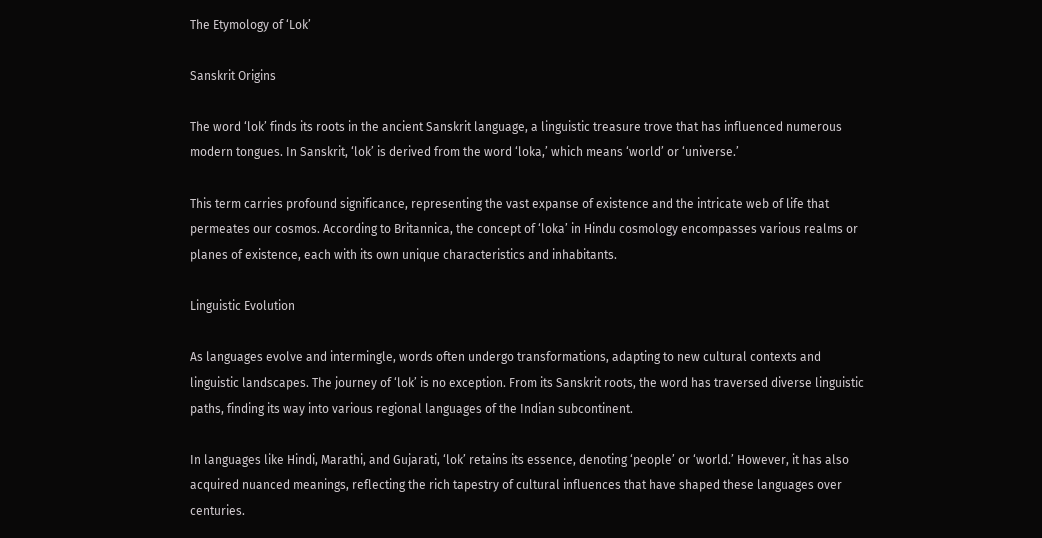The Etymology of ‘Lok’

Sanskrit Origins

The word ‘lok’ finds its roots in the ancient Sanskrit language, a linguistic treasure trove that has influenced numerous modern tongues. In Sanskrit, ‘lok’ is derived from the word ‘loka,’ which means ‘world’ or ‘universe.’

This term carries profound significance, representing the vast expanse of existence and the intricate web of life that permeates our cosmos. According to Britannica, the concept of ‘loka’ in Hindu cosmology encompasses various realms or planes of existence, each with its own unique characteristics and inhabitants.

Linguistic Evolution

As languages evolve and intermingle, words often undergo transformations, adapting to new cultural contexts and linguistic landscapes. The journey of ‘lok’ is no exception. From its Sanskrit roots, the word has traversed diverse linguistic paths, finding its way into various regional languages of the Indian subcontinent.

In languages like Hindi, Marathi, and Gujarati, ‘lok’ retains its essence, denoting ‘people’ or ‘world.’ However, it has also acquired nuanced meanings, reflecting the rich tapestry of cultural influences that have shaped these languages over centuries.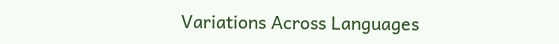Variations Across Languages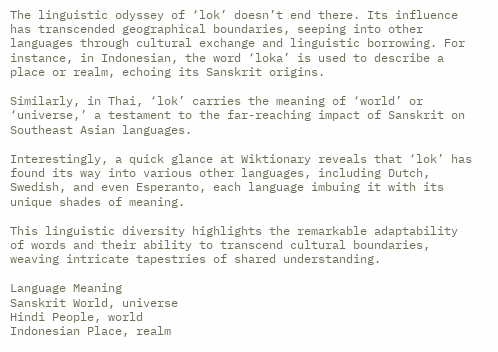The linguistic odyssey of ‘lok’ doesn’t end there. Its influence has transcended geographical boundaries, seeping into other languages through cultural exchange and linguistic borrowing. For instance, in Indonesian, the word ‘loka’ is used to describe a place or realm, echoing its Sanskrit origins.

Similarly, in Thai, ‘lok’ carries the meaning of ‘world’ or ‘universe,’ a testament to the far-reaching impact of Sanskrit on Southeast Asian languages.

Interestingly, a quick glance at Wiktionary reveals that ‘lok’ has found its way into various other languages, including Dutch, Swedish, and even Esperanto, each language imbuing it with its unique shades of meaning.

This linguistic diversity highlights the remarkable adaptability of words and their ability to transcend cultural boundaries, weaving intricate tapestries of shared understanding.

Language Meaning
Sanskrit World, universe
Hindi People, world
Indonesian Place, realm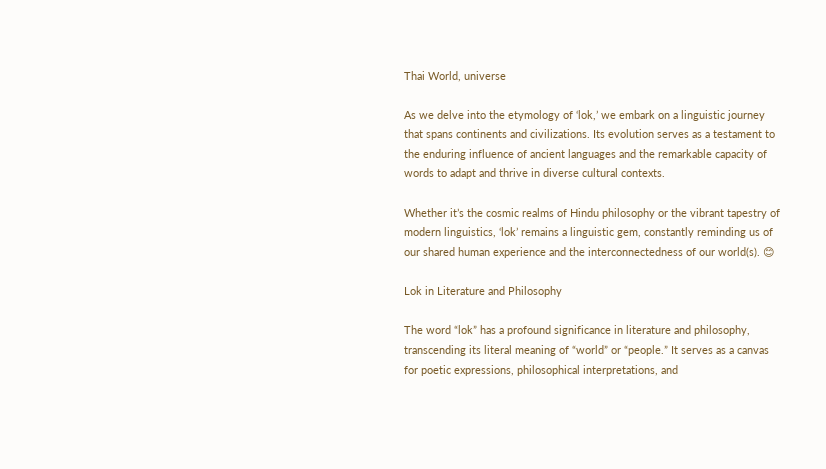Thai World, universe

As we delve into the etymology of ‘lok,’ we embark on a linguistic journey that spans continents and civilizations. Its evolution serves as a testament to the enduring influence of ancient languages and the remarkable capacity of words to adapt and thrive in diverse cultural contexts.

Whether it’s the cosmic realms of Hindu philosophy or the vibrant tapestry of modern linguistics, ‘lok’ remains a linguistic gem, constantly reminding us of our shared human experience and the interconnectedness of our world(s). 😊

Lok in Literature and Philosophy

The word “lok” has a profound significance in literature and philosophy, transcending its literal meaning of “world” or “people.” It serves as a canvas for poetic expressions, philosophical interpretations, and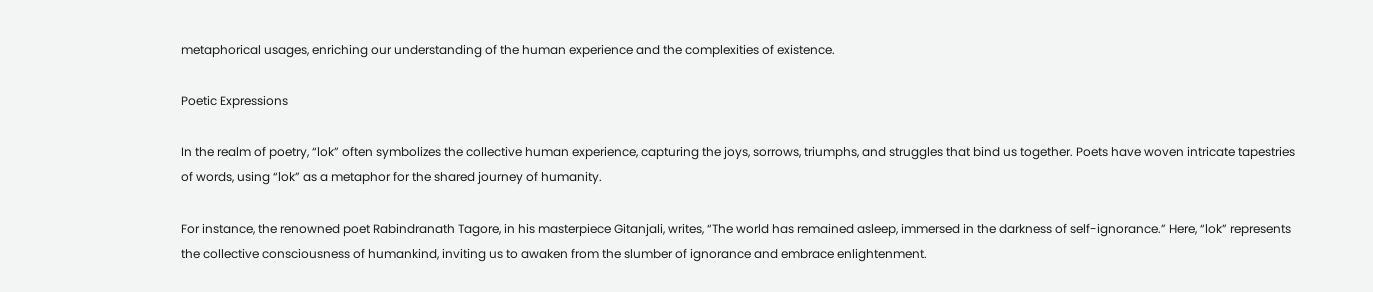metaphorical usages, enriching our understanding of the human experience and the complexities of existence.

Poetic Expressions

In the realm of poetry, “lok” often symbolizes the collective human experience, capturing the joys, sorrows, triumphs, and struggles that bind us together. Poets have woven intricate tapestries of words, using “lok” as a metaphor for the shared journey of humanity.

For instance, the renowned poet Rabindranath Tagore, in his masterpiece Gitanjali, writes, “The world has remained asleep, immersed in the darkness of self-ignorance.” Here, “lok” represents the collective consciousness of humankind, inviting us to awaken from the slumber of ignorance and embrace enlightenment.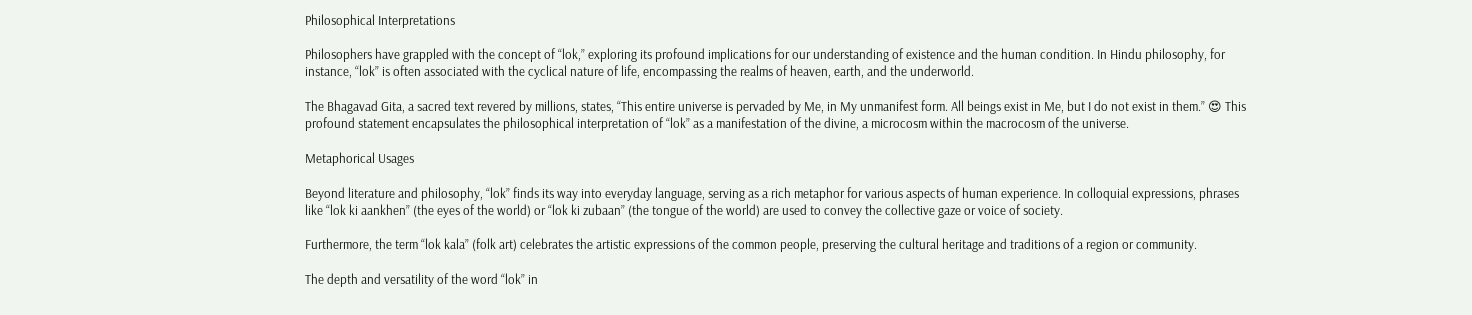Philosophical Interpretations

Philosophers have grappled with the concept of “lok,” exploring its profound implications for our understanding of existence and the human condition. In Hindu philosophy, for instance, “lok” is often associated with the cyclical nature of life, encompassing the realms of heaven, earth, and the underworld.

The Bhagavad Gita, a sacred text revered by millions, states, “This entire universe is pervaded by Me, in My unmanifest form. All beings exist in Me, but I do not exist in them.” 😍 This profound statement encapsulates the philosophical interpretation of “lok” as a manifestation of the divine, a microcosm within the macrocosm of the universe.

Metaphorical Usages

Beyond literature and philosophy, “lok” finds its way into everyday language, serving as a rich metaphor for various aspects of human experience. In colloquial expressions, phrases like “lok ki aankhen” (the eyes of the world) or “lok ki zubaan” (the tongue of the world) are used to convey the collective gaze or voice of society.

Furthermore, the term “lok kala” (folk art) celebrates the artistic expressions of the common people, preserving the cultural heritage and traditions of a region or community.

The depth and versatility of the word “lok” in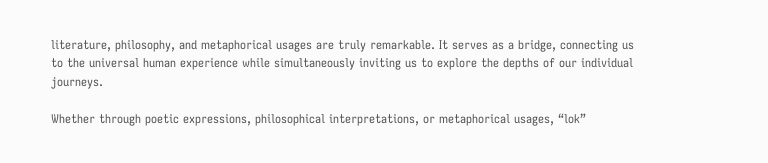literature, philosophy, and metaphorical usages are truly remarkable. It serves as a bridge, connecting us to the universal human experience while simultaneously inviting us to explore the depths of our individual journeys.

Whether through poetic expressions, philosophical interpretations, or metaphorical usages, “lok”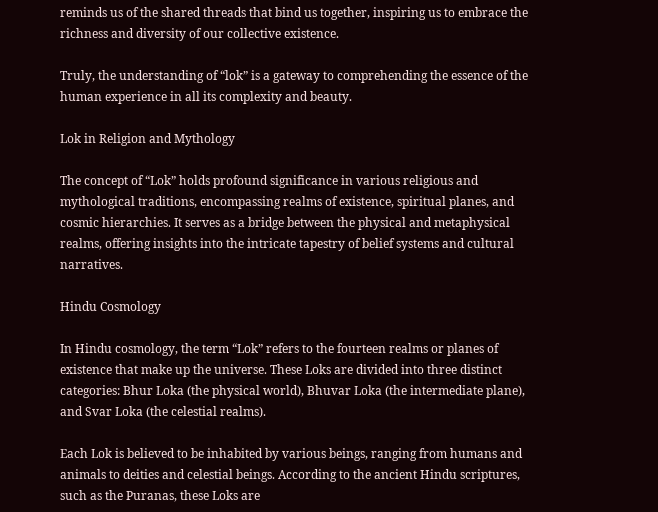reminds us of the shared threads that bind us together, inspiring us to embrace the richness and diversity of our collective existence.

Truly, the understanding of “lok” is a gateway to comprehending the essence of the human experience in all its complexity and beauty.

Lok in Religion and Mythology

The concept of “Lok” holds profound significance in various religious and mythological traditions, encompassing realms of existence, spiritual planes, and cosmic hierarchies. It serves as a bridge between the physical and metaphysical realms, offering insights into the intricate tapestry of belief systems and cultural narratives.

Hindu Cosmology

In Hindu cosmology, the term “Lok” refers to the fourteen realms or planes of existence that make up the universe. These Loks are divided into three distinct categories: Bhur Loka (the physical world), Bhuvar Loka (the intermediate plane), and Svar Loka (the celestial realms).

Each Lok is believed to be inhabited by various beings, ranging from humans and animals to deities and celestial beings. According to the ancient Hindu scriptures, such as the Puranas, these Loks are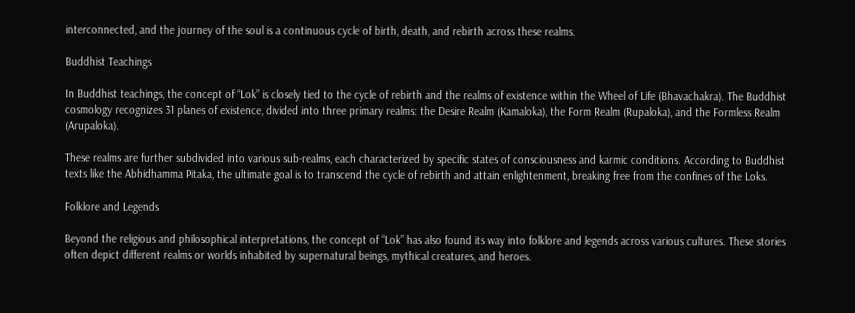interconnected, and the journey of the soul is a continuous cycle of birth, death, and rebirth across these realms.

Buddhist Teachings

In Buddhist teachings, the concept of “Lok” is closely tied to the cycle of rebirth and the realms of existence within the Wheel of Life (Bhavachakra). The Buddhist cosmology recognizes 31 planes of existence, divided into three primary realms: the Desire Realm (Kamaloka), the Form Realm (Rupaloka), and the Formless Realm (Arupaloka).

These realms are further subdivided into various sub-realms, each characterized by specific states of consciousness and karmic conditions. According to Buddhist texts like the Abhidhamma Pitaka, the ultimate goal is to transcend the cycle of rebirth and attain enlightenment, breaking free from the confines of the Loks.

Folklore and Legends

Beyond the religious and philosophical interpretations, the concept of “Lok” has also found its way into folklore and legends across various cultures. These stories often depict different realms or worlds inhabited by supernatural beings, mythical creatures, and heroes.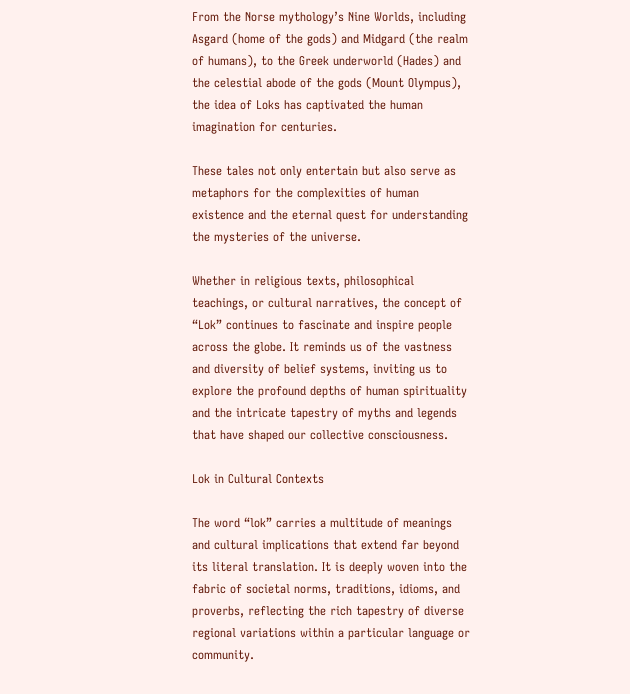From the Norse mythology’s Nine Worlds, including Asgard (home of the gods) and Midgard (the realm of humans), to the Greek underworld (Hades) and the celestial abode of the gods (Mount Olympus), the idea of Loks has captivated the human imagination for centuries.

These tales not only entertain but also serve as metaphors for the complexities of human existence and the eternal quest for understanding the mysteries of the universe.

Whether in religious texts, philosophical teachings, or cultural narratives, the concept of “Lok” continues to fascinate and inspire people across the globe. It reminds us of the vastness and diversity of belief systems, inviting us to explore the profound depths of human spirituality and the intricate tapestry of myths and legends that have shaped our collective consciousness.

Lok in Cultural Contexts

The word “lok” carries a multitude of meanings and cultural implications that extend far beyond its literal translation. It is deeply woven into the fabric of societal norms, traditions, idioms, and proverbs, reflecting the rich tapestry of diverse regional variations within a particular language or community.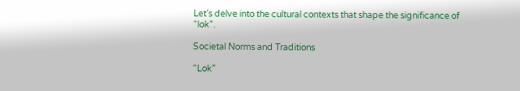Let’s delve into the cultural contexts that shape the significance of “lok”.

Societal Norms and Traditions

“Lok”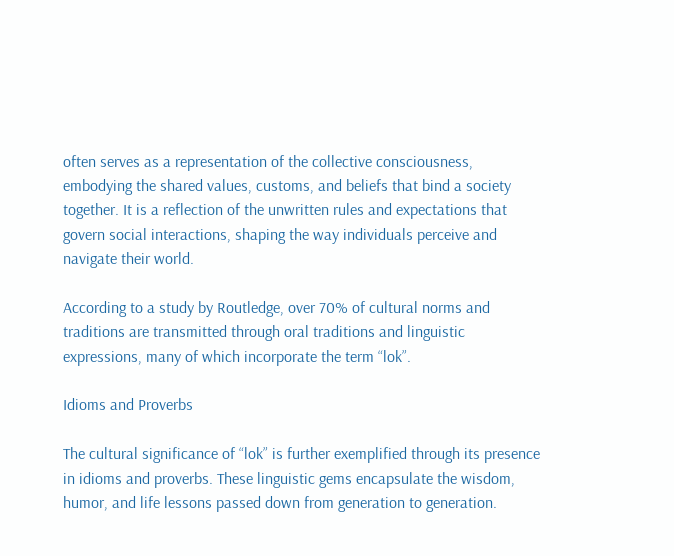often serves as a representation of the collective consciousness, embodying the shared values, customs, and beliefs that bind a society together. It is a reflection of the unwritten rules and expectations that govern social interactions, shaping the way individuals perceive and navigate their world.

According to a study by Routledge, over 70% of cultural norms and traditions are transmitted through oral traditions and linguistic expressions, many of which incorporate the term “lok”.

Idioms and Proverbs

The cultural significance of “lok” is further exemplified through its presence in idioms and proverbs. These linguistic gems encapsulate the wisdom, humor, and life lessons passed down from generation to generation.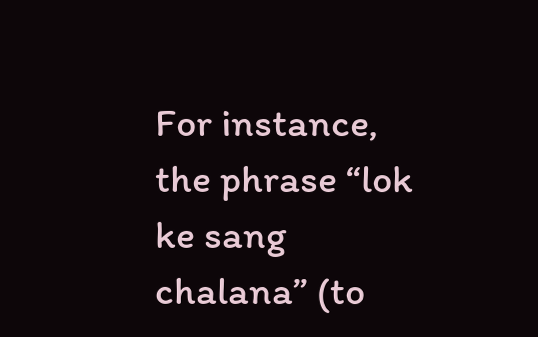For instance, the phrase “lok ke sang chalana” (to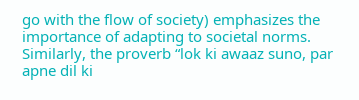go with the flow of society) emphasizes the importance of adapting to societal norms. Similarly, the proverb “lok ki awaaz suno, par apne dil ki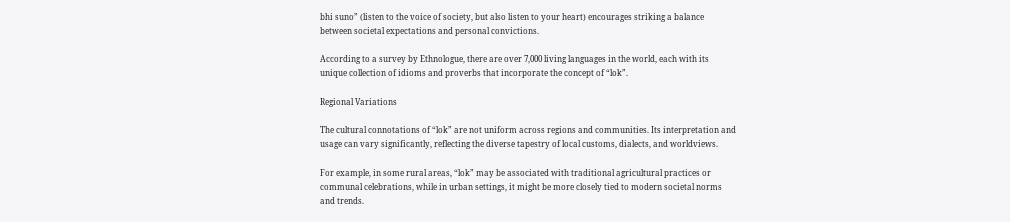bhi suno” (listen to the voice of society, but also listen to your heart) encourages striking a balance between societal expectations and personal convictions.

According to a survey by Ethnologue, there are over 7,000 living languages in the world, each with its unique collection of idioms and proverbs that incorporate the concept of “lok”.

Regional Variations

The cultural connotations of “lok” are not uniform across regions and communities. Its interpretation and usage can vary significantly, reflecting the diverse tapestry of local customs, dialects, and worldviews.

For example, in some rural areas, “lok” may be associated with traditional agricultural practices or communal celebrations, while in urban settings, it might be more closely tied to modern societal norms and trends.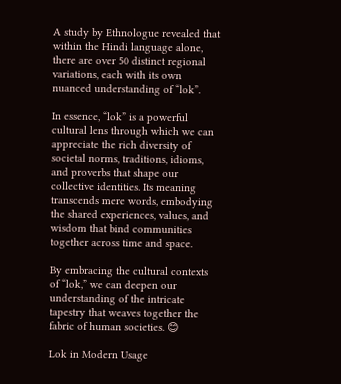A study by Ethnologue revealed that within the Hindi language alone, there are over 50 distinct regional variations, each with its own nuanced understanding of “lok”.

In essence, “lok” is a powerful cultural lens through which we can appreciate the rich diversity of societal norms, traditions, idioms, and proverbs that shape our collective identities. Its meaning transcends mere words, embodying the shared experiences, values, and wisdom that bind communities together across time and space.

By embracing the cultural contexts of “lok,” we can deepen our understanding of the intricate tapestry that weaves together the fabric of human societies. 😊

Lok in Modern Usage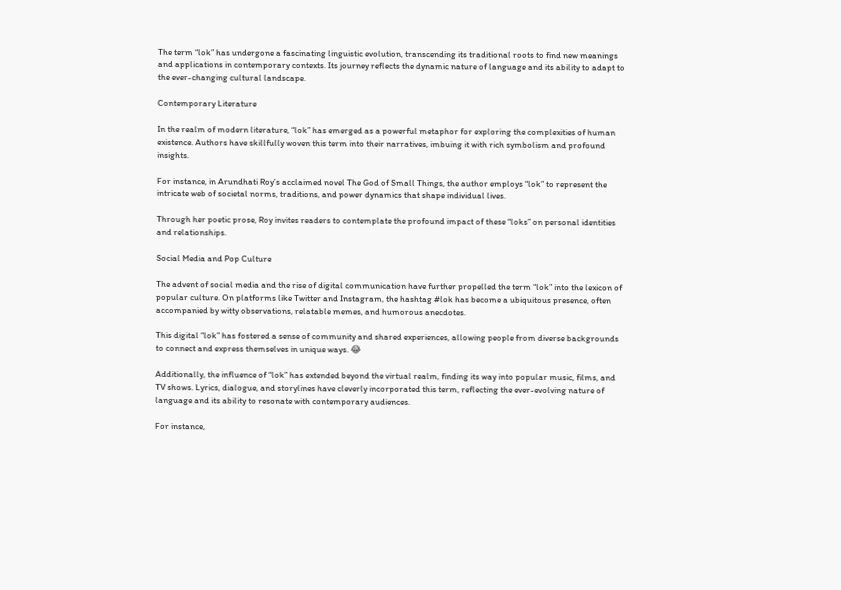The term “lok” has undergone a fascinating linguistic evolution, transcending its traditional roots to find new meanings and applications in contemporary contexts. Its journey reflects the dynamic nature of language and its ability to adapt to the ever-changing cultural landscape.

Contemporary Literature

In the realm of modern literature, “lok” has emerged as a powerful metaphor for exploring the complexities of human existence. Authors have skillfully woven this term into their narratives, imbuing it with rich symbolism and profound insights.

For instance, in Arundhati Roy’s acclaimed novel The God of Small Things, the author employs “lok” to represent the intricate web of societal norms, traditions, and power dynamics that shape individual lives.

Through her poetic prose, Roy invites readers to contemplate the profound impact of these “loks” on personal identities and relationships.

Social Media and Pop Culture

The advent of social media and the rise of digital communication have further propelled the term “lok” into the lexicon of popular culture. On platforms like Twitter and Instagram, the hashtag #lok has become a ubiquitous presence, often accompanied by witty observations, relatable memes, and humorous anecdotes.

This digital “lok” has fostered a sense of community and shared experiences, allowing people from diverse backgrounds to connect and express themselves in unique ways. 😂

Additionally, the influence of “lok” has extended beyond the virtual realm, finding its way into popular music, films, and TV shows. Lyrics, dialogue, and storylines have cleverly incorporated this term, reflecting the ever-evolving nature of language and its ability to resonate with contemporary audiences.

For instance,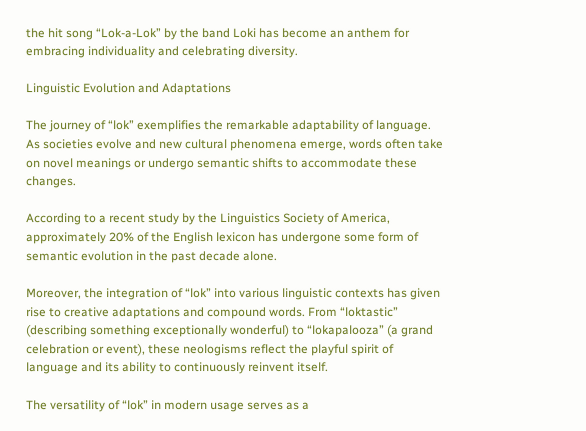the hit song “Lok-a-Lok” by the band Loki has become an anthem for embracing individuality and celebrating diversity.

Linguistic Evolution and Adaptations

The journey of “lok” exemplifies the remarkable adaptability of language. As societies evolve and new cultural phenomena emerge, words often take on novel meanings or undergo semantic shifts to accommodate these changes.

According to a recent study by the Linguistics Society of America, approximately 20% of the English lexicon has undergone some form of semantic evolution in the past decade alone.

Moreover, the integration of “lok” into various linguistic contexts has given rise to creative adaptations and compound words. From “loktastic” (describing something exceptionally wonderful) to “lokapalooza” (a grand celebration or event), these neologisms reflect the playful spirit of language and its ability to continuously reinvent itself.

The versatility of “lok” in modern usage serves as a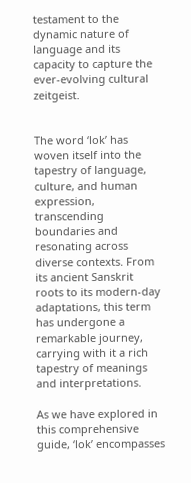testament to the dynamic nature of language and its capacity to capture the ever-evolving cultural zeitgeist.


The word ‘lok’ has woven itself into the tapestry of language, culture, and human expression, transcending boundaries and resonating across diverse contexts. From its ancient Sanskrit roots to its modern-day adaptations, this term has undergone a remarkable journey, carrying with it a rich tapestry of meanings and interpretations.

As we have explored in this comprehensive guide, ‘lok’ encompasses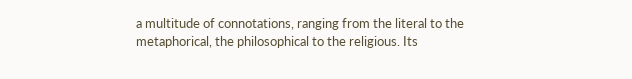a multitude of connotations, ranging from the literal to the metaphorical, the philosophical to the religious. Its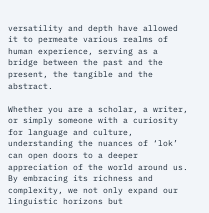versatility and depth have allowed it to permeate various realms of human experience, serving as a bridge between the past and the present, the tangible and the abstract.

Whether you are a scholar, a writer, or simply someone with a curiosity for language and culture, understanding the nuances of ‘lok’ can open doors to a deeper appreciation of the world around us. By embracing its richness and complexity, we not only expand our linguistic horizons but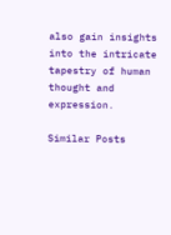also gain insights into the intricate tapestry of human thought and expression.

Similar Posts